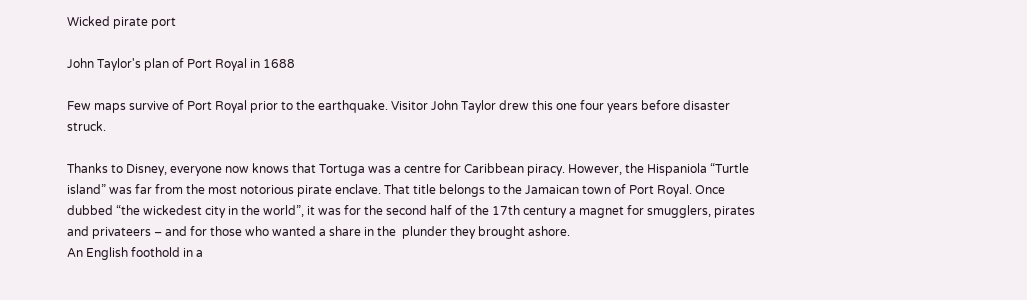Wicked pirate port

John Taylor's plan of Port Royal in 1688

Few maps survive of Port Royal prior to the earthquake. Visitor John Taylor drew this one four years before disaster struck.

Thanks to Disney, everyone now knows that Tortuga was a centre for Caribbean piracy. However, the Hispaniola “Turtle island” was far from the most notorious pirate enclave. That title belongs to the Jamaican town of Port Royal. Once dubbed “the wickedest city in the world”, it was for the second half of the 17th century a magnet for smugglers, pirates and privateers – and for those who wanted a share in the  plunder they brought ashore.
An English foothold in a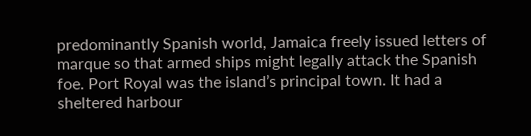predominantly Spanish world, Jamaica freely issued letters of marque so that armed ships might legally attack the Spanish foe. Port Royal was the island’s principal town. It had a sheltered harbour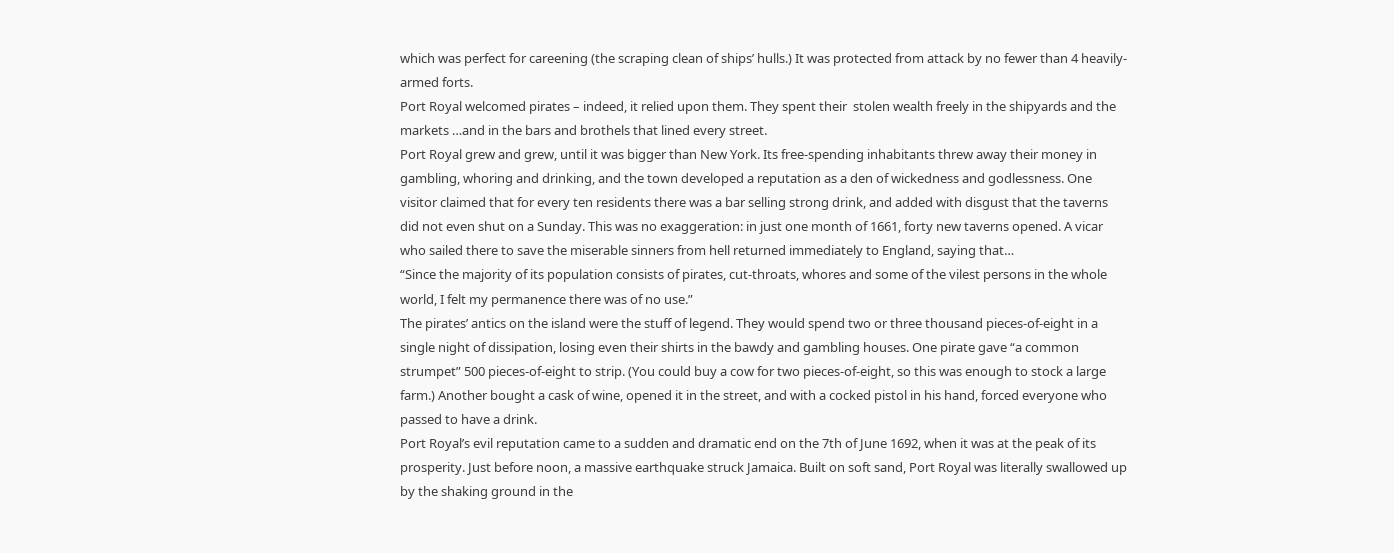which was perfect for careening (the scraping clean of ships’ hulls.) It was protected from attack by no fewer than 4 heavily-armed forts.
Port Royal welcomed pirates – indeed, it relied upon them. They spent their  stolen wealth freely in the shipyards and the markets …and in the bars and brothels that lined every street.
Port Royal grew and grew, until it was bigger than New York. Its free-spending inhabitants threw away their money in gambling, whoring and drinking, and the town developed a reputation as a den of wickedness and godlessness. One visitor claimed that for every ten residents there was a bar selling strong drink, and added with disgust that the taverns did not even shut on a Sunday. This was no exaggeration: in just one month of 1661, forty new taverns opened. A vicar who sailed there to save the miserable sinners from hell returned immediately to England, saying that…
“Since the majority of its population consists of pirates, cut-throats, whores and some of the vilest persons in the whole world, I felt my permanence there was of no use.”
The pirates’ antics on the island were the stuff of legend. They would spend two or three thousand pieces-of-eight in a single night of dissipation, losing even their shirts in the bawdy and gambling houses. One pirate gave “a common strumpet” 500 pieces-of-eight to strip. (You could buy a cow for two pieces-of-eight, so this was enough to stock a large farm.) Another bought a cask of wine, opened it in the street, and with a cocked pistol in his hand, forced everyone who passed to have a drink.
Port Royal’s evil reputation came to a sudden and dramatic end on the 7th of June 1692, when it was at the peak of its prosperity. Just before noon, a massive earthquake struck Jamaica. Built on soft sand, Port Royal was literally swallowed up by the shaking ground in the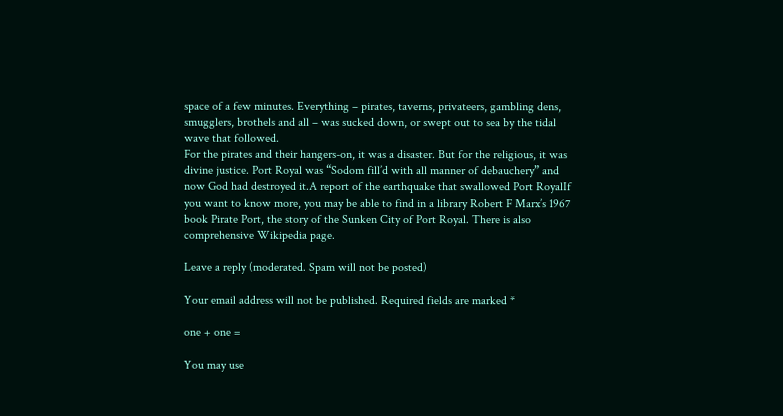space of a few minutes. Everything – pirates, taverns, privateers, gambling dens, smugglers, brothels and all – was sucked down, or swept out to sea by the tidal wave that followed.
For the pirates and their hangers-on, it was a disaster. But for the religious, it was divine justice. Port Royal was “Sodom fill’d with all manner of debauchery” and now God had destroyed it.A report of the earthquake that swallowed Port RoyalIf you want to know more, you may be able to find in a library Robert F Marx’s 1967 book Pirate Port, the story of the Sunken City of Port Royal. There is also comprehensive Wikipedia page.

Leave a reply (moderated. Spam will not be posted)

Your email address will not be published. Required fields are marked *

one + one =

You may use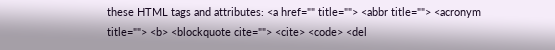these HTML tags and attributes: <a href="" title=""> <abbr title=""> <acronym title=""> <b> <blockquote cite=""> <cite> <code> <del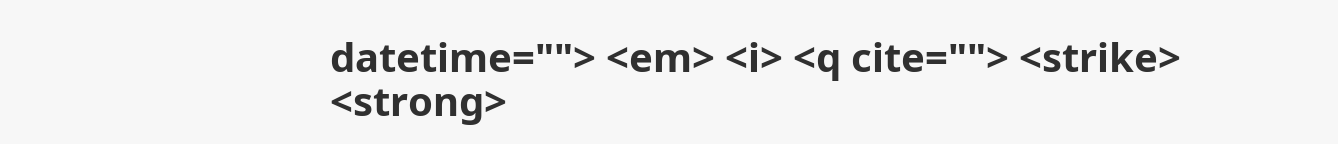datetime=""> <em> <i> <q cite=""> <strike> <strong>